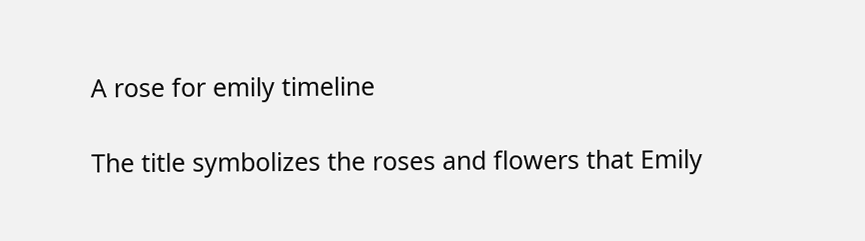A rose for emily timeline

The title symbolizes the roses and flowers that Emily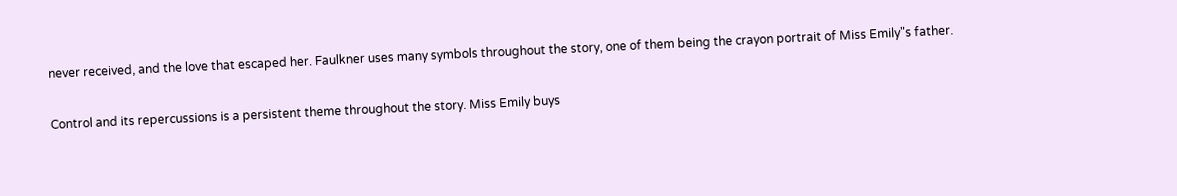never received, and the love that escaped her. Faulkner uses many symbols throughout the story, one of them being the crayon portrait of Miss Emily"s father.

Control and its repercussions is a persistent theme throughout the story. Miss Emily buys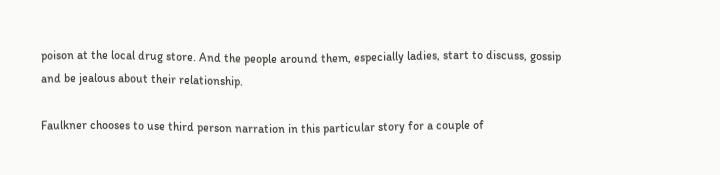poison at the local drug store. And the people around them, especially ladies, start to discuss, gossip and be jealous about their relationship.

Faulkner chooses to use third person narration in this particular story for a couple of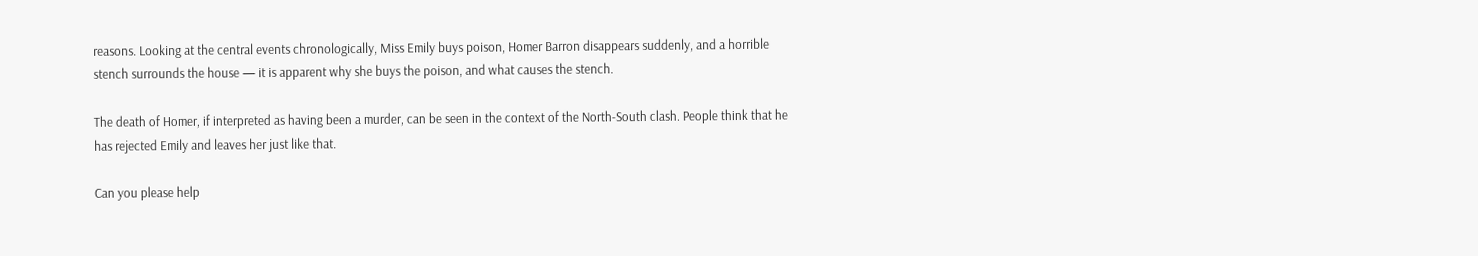reasons. Looking at the central events chronologically, Miss Emily buys poison, Homer Barron disappears suddenly, and a horrible stench surrounds the house — it is apparent why she buys the poison, and what causes the stench.

The death of Homer, if interpreted as having been a murder, can be seen in the context of the North-South clash. People think that he has rejected Emily and leaves her just like that.

Can you please help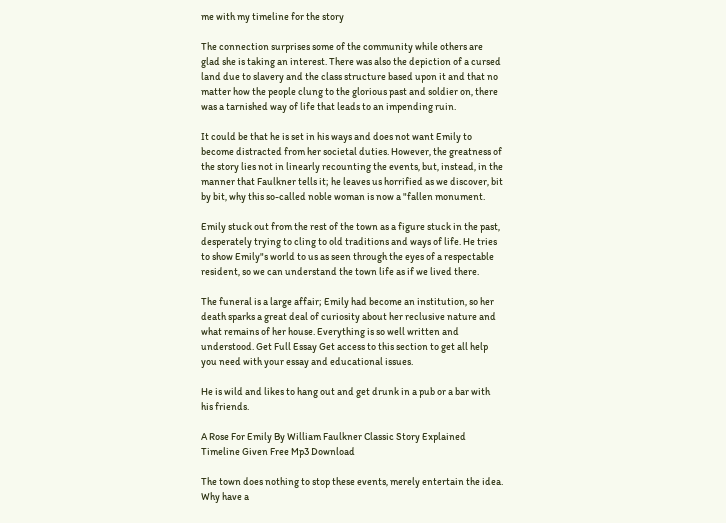me with my timeline for the story

The connection surprises some of the community while others are glad she is taking an interest. There was also the depiction of a cursed land due to slavery and the class structure based upon it and that no matter how the people clung to the glorious past and soldier on, there was a tarnished way of life that leads to an impending ruin.

It could be that he is set in his ways and does not want Emily to become distracted from her societal duties. However, the greatness of the story lies not in linearly recounting the events, but, instead, in the manner that Faulkner tells it; he leaves us horrified as we discover, bit by bit, why this so-called noble woman is now a "fallen monument.

Emily stuck out from the rest of the town as a figure stuck in the past, desperately trying to cling to old traditions and ways of life. He tries to show Emily"s world to us as seen through the eyes of a respectable resident, so we can understand the town life as if we lived there.

The funeral is a large affair; Emily had become an institution, so her death sparks a great deal of curiosity about her reclusive nature and what remains of her house. Everything is so well written and understood. Get Full Essay Get access to this section to get all help you need with your essay and educational issues.

He is wild and likes to hang out and get drunk in a pub or a bar with his friends.

A Rose For Emily By William Faulkner Classic Story Explained Timeline Given Free Mp3 Download

The town does nothing to stop these events, merely entertain the idea. Why have a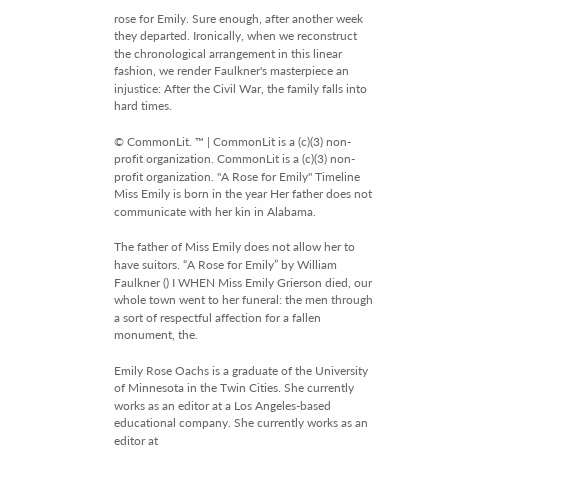rose for Emily. Sure enough, after another week they departed. Ironically, when we reconstruct the chronological arrangement in this linear fashion, we render Faulkner's masterpiece an injustice: After the Civil War, the family falls into hard times.

© CommonLit. ™ | CommonLit is a (c)(3) non-profit organization. CommonLit is a (c)(3) non-profit organization. "A Rose for Emily" Timeline Miss Emily is born in the year Her father does not communicate with her kin in Alabama.

The father of Miss Emily does not allow her to have suitors. “A Rose for Emily” by William Faulkner () I WHEN Miss Emily Grierson died, our whole town went to her funeral: the men through a sort of respectful affection for a fallen monument, the.

Emily Rose Oachs is a graduate of the University of Minnesota in the Twin Cities. She currently works as an editor at a Los Angeles-based educational company. She currently works as an editor at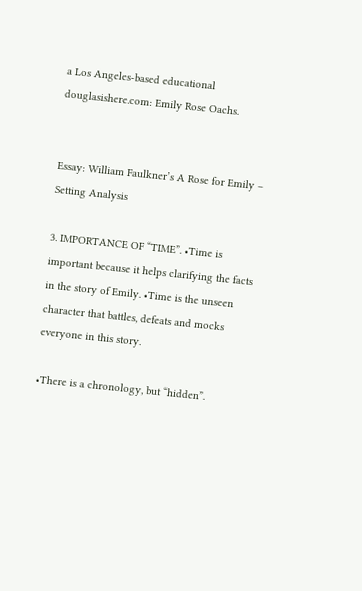a Los Angeles-based educational douglasishere.com: Emily Rose Oachs.


Essay: William Faulkner’s A Rose for Emily – Setting Analysis

3. IMPORTANCE OF “TIME”. •Time is important because it helps clarifying the facts in the story of Emily. •Time is the unseen character that battles, defeats and mocks everyone in this story.

•There is a chronology, but “hidden”.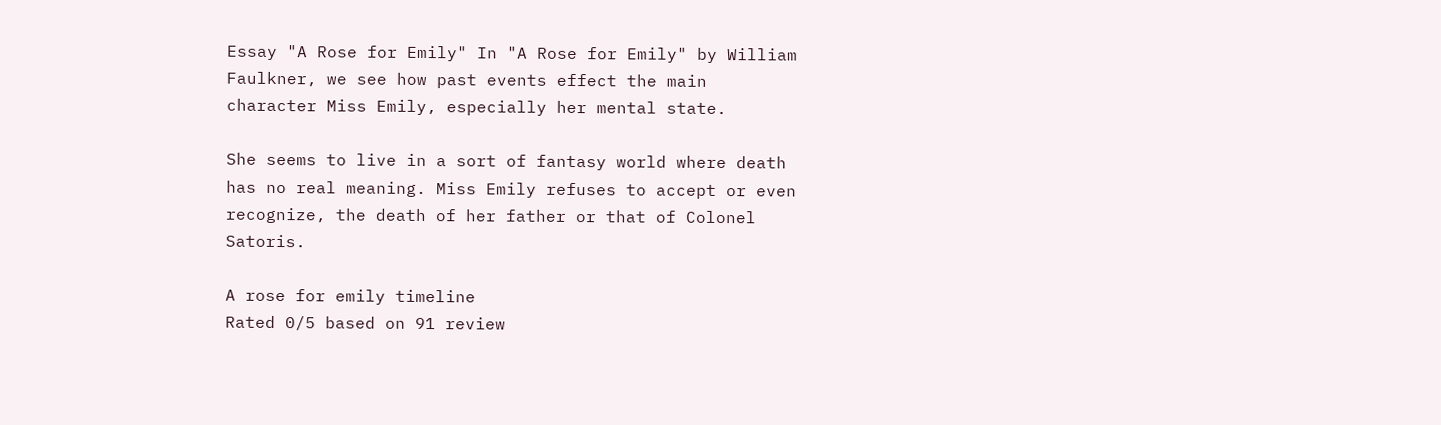Essay "A Rose for Emily" In "A Rose for Emily" by William Faulkner, we see how past events effect the main character Miss Emily, especially her mental state.

She seems to live in a sort of fantasy world where death has no real meaning. Miss Emily refuses to accept or even recognize, the death of her father or that of Colonel Satoris.

A rose for emily timeline
Rated 0/5 based on 91 review